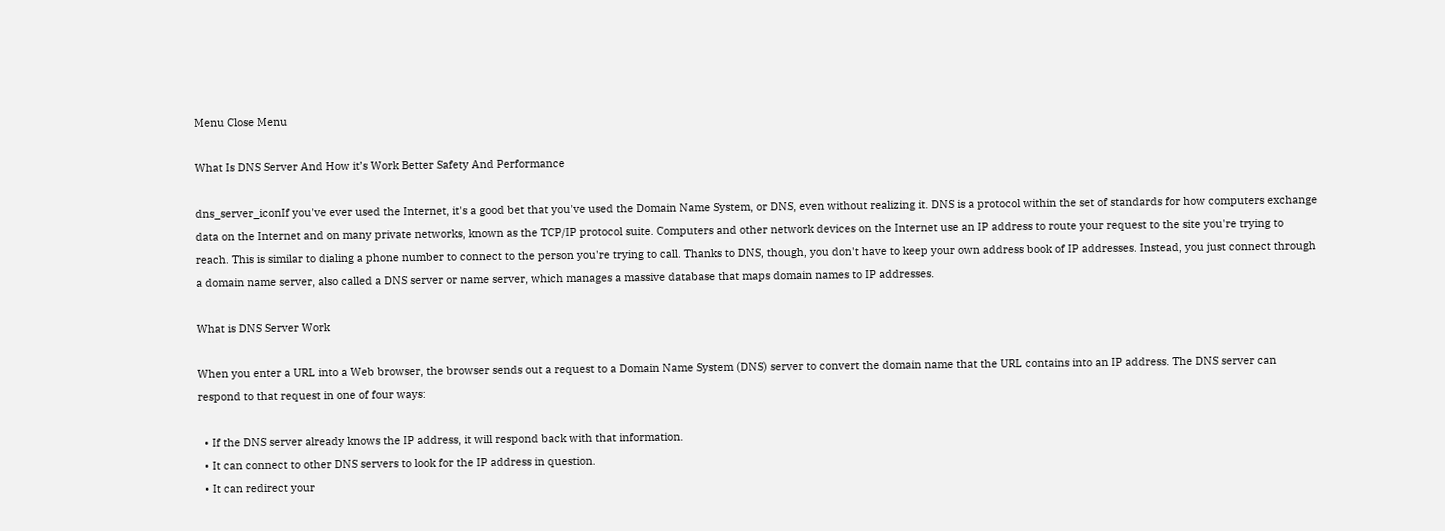Menu Close Menu

What Is DNS Server And How it’s Work Better Safety And Performance

dns_server_iconIf you've ever used the Internet, it's a good bet that you've used the Domain Name System, or DNS, even without realizing it. DNS is a protocol within the set of standards for how computers exchange data on the Internet and on many private networks, known as the TCP/IP protocol suite. Computers and other network devices on the Internet use an IP address to route your request to the site you're trying to reach. This is similar to dialing a phone number to connect to the person you're trying to call. Thanks to DNS, though, you don't have to keep your own address book of IP addresses. Instead, you just connect through a domain name server, also called a DNS server or name server, which manages a massive database that maps domain names to IP addresses.

What is DNS Server Work

When you enter a URL into a Web browser, the browser sends out a request to a Domain Name System (DNS) server to convert the domain name that the URL contains into an IP address. The DNS server can respond to that request in one of four ways:

  • If the DNS server already knows the IP address, it will respond back with that information.
  • It can connect to other DNS servers to look for the IP address in question.
  • It can redirect your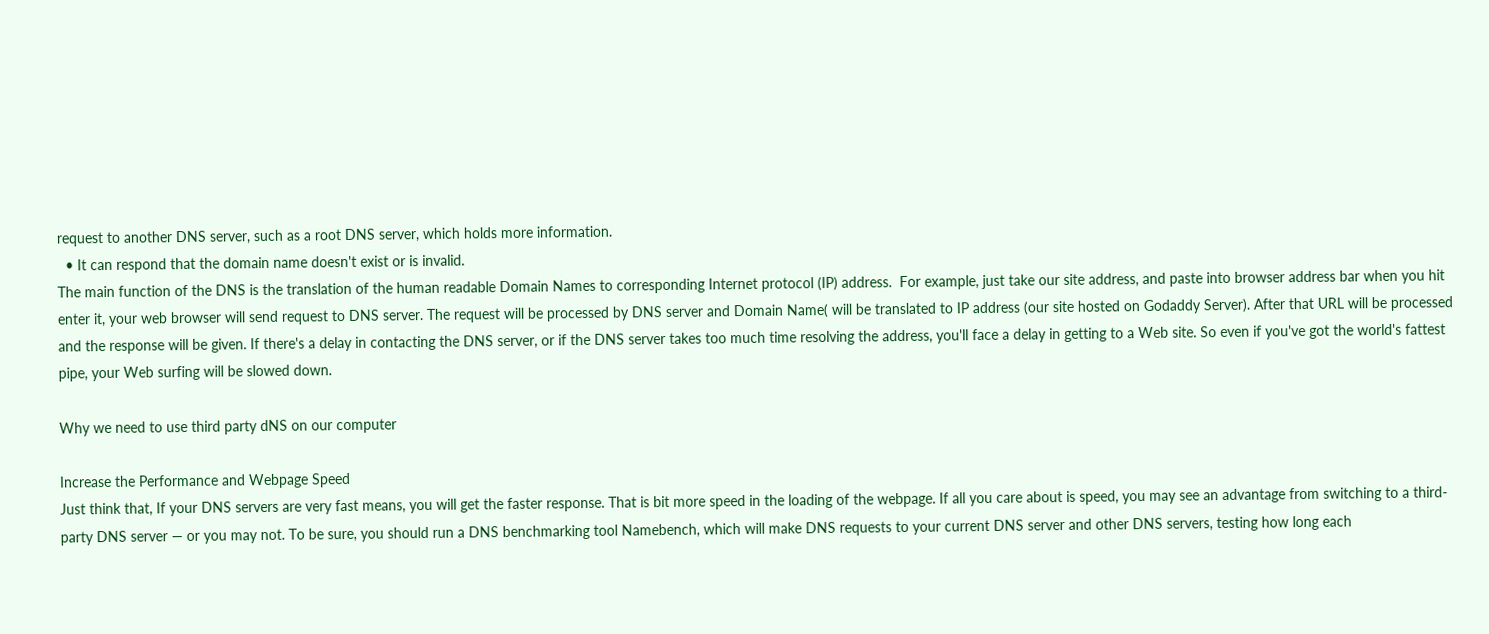request to another DNS server, such as a root DNS server, which holds more information.
  • It can respond that the domain name doesn't exist or is invalid.
The main function of the DNS is the translation of the human readable Domain Names to corresponding Internet protocol (IP) address.  For example, just take our site address, and paste into browser address bar when you hit enter it, your web browser will send request to DNS server. The request will be processed by DNS server and Domain Name( will be translated to IP address (our site hosted on Godaddy Server). After that URL will be processed and the response will be given. If there's a delay in contacting the DNS server, or if the DNS server takes too much time resolving the address, you'll face a delay in getting to a Web site. So even if you've got the world's fattest pipe, your Web surfing will be slowed down.

Why we need to use third party dNS on our computer

Increase the Performance and Webpage Speed
Just think that, If your DNS servers are very fast means, you will get the faster response. That is bit more speed in the loading of the webpage. If all you care about is speed, you may see an advantage from switching to a third-party DNS server — or you may not. To be sure, you should run a DNS benchmarking tool Namebench, which will make DNS requests to your current DNS server and other DNS servers, testing how long each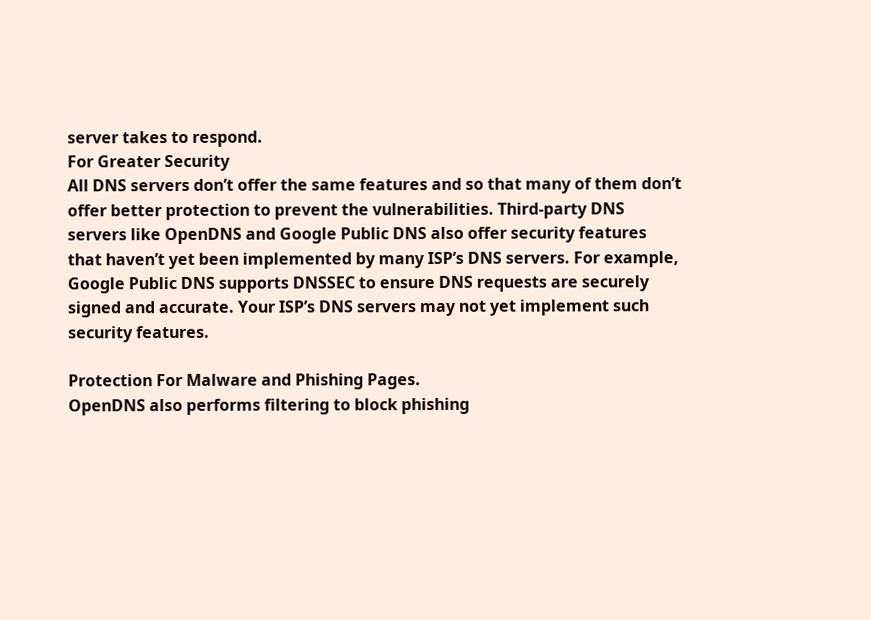server takes to respond.
For Greater Security
All DNS servers don’t offer the same features and so that many of them don’t offer better protection to prevent the vulnerabilities. Third-party DNS servers like OpenDNS and Google Public DNS also offer security features that haven’t yet been implemented by many ISP’s DNS servers. For example, Google Public DNS supports DNSSEC to ensure DNS requests are securely signed and accurate. Your ISP’s DNS servers may not yet implement such security features.

Protection For Malware and Phishing Pages.
OpenDNS also performs filtering to block phishing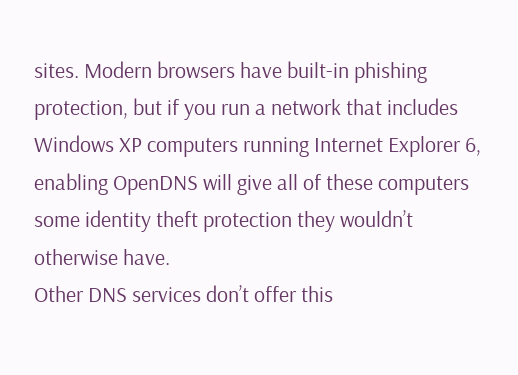sites. Modern browsers have built-in phishing protection, but if you run a network that includes Windows XP computers running Internet Explorer 6, enabling OpenDNS will give all of these computers some identity theft protection they wouldn’t otherwise have.
Other DNS services don’t offer this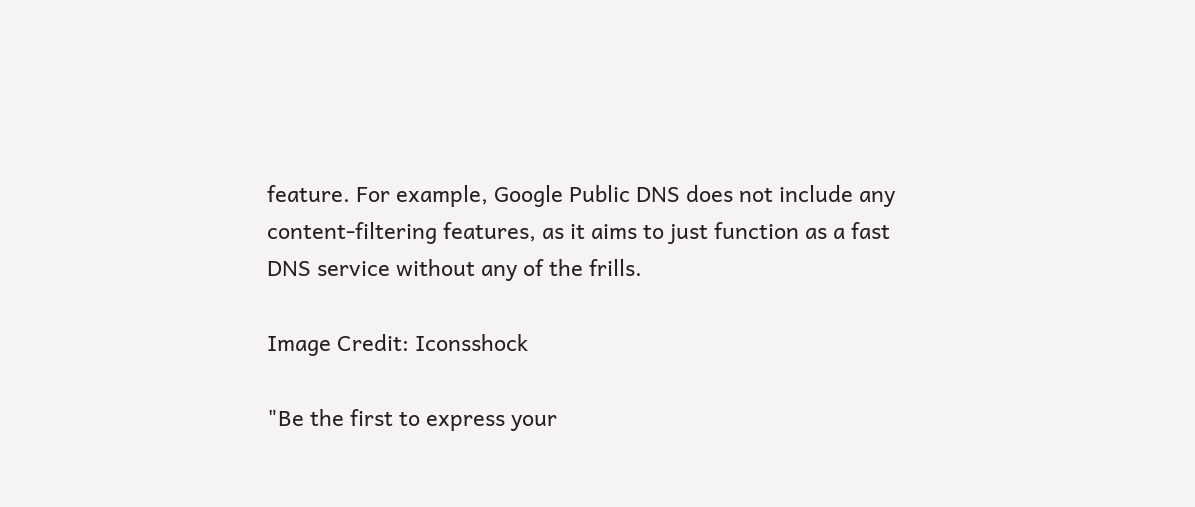feature. For example, Google Public DNS does not include any content-filtering features, as it aims to just function as a fast DNS service without any of the frills.

Image Credit: Iconsshock

"Be the first to express your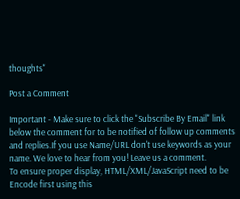thoughts"

Post a Comment

Important - Make sure to click the "Subscribe By Email" link below the comment for to be notified of follow up comments and replies.If you use Name/URL don't use keywords as your name. We love to hear from you! Leave us a comment.
To ensure proper display, HTML/XML/JavaScript need to be Encode first using this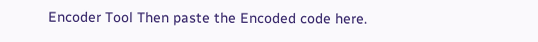Encoder Tool Then paste the Encoded code here.